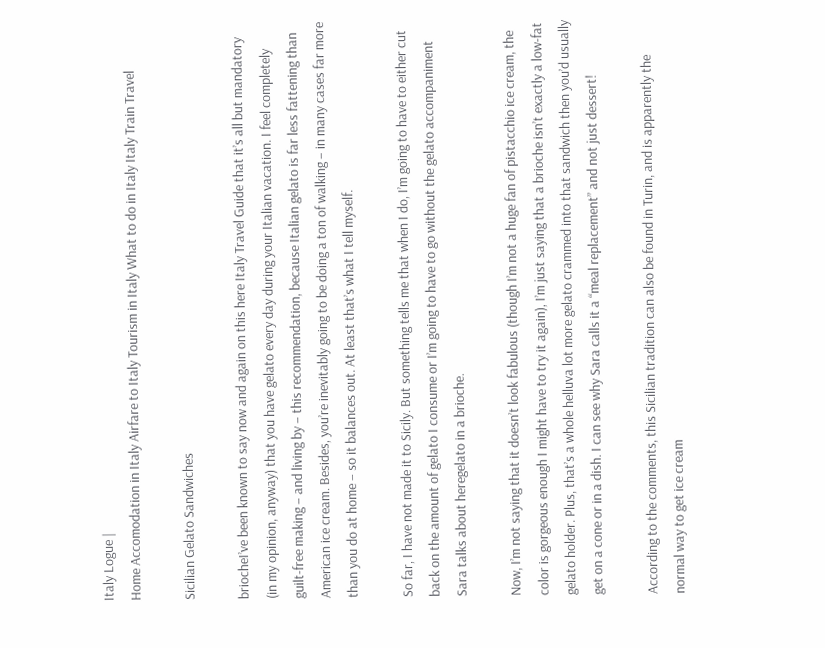Italy Logue |
Home Accomodation in Italy Airfare to Italy Tourism in Italy What to do in Italy Italy Train Travel

Sicilian Gelato Sandwiches

briocheI’ve been known to say now and again on this here Italy Travel Guide that it’s all but mandatory (in my opinion, anyway) that you have gelato every day during your Italian vacation. I feel completely guilt-free making – and living by – this recommendation, because Italian gelato is far less fattening than American ice cream. Besides, you’re inevitably going to be doing a ton of walking – in many cases far more than you do at home – so it balances out. At least that’s what I tell myself.

So far, I have not made it to Sicily. But something tells me that when I do, I’m going to have to either cut back on the amount of gelato I consume or I’m going to have to go without the gelato accompaniment Sara talks about heregelato in a brioche.

Now, I’m not saying that it doesn’t look fabulous (though I’m not a huge fan of pistacchio ice cream, the color is gorgeous enough I might have to try it again), I’m just saying that a brioche isn’t exactly a low-fat gelato holder. Plus, that’s a whole helluva lot more gelato crammed into that sandwich then you’d usually get on a cone or in a dish. I can see why Sara calls it a “meal replacement” and not just dessert!

According to the comments, this Sicilian tradition can also be found in Turin, and is apparently the normal way to get ice cream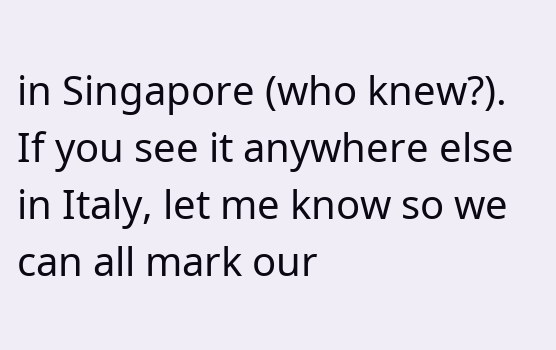in Singapore (who knew?). If you see it anywhere else in Italy, let me know so we can all mark our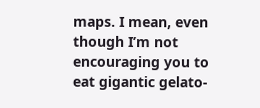maps. I mean, even though I’m not encouraging you to eat gigantic gelato-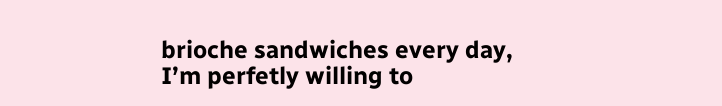brioche sandwiches every day, I’m perfetly willing to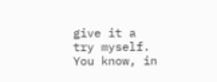give it a try myself. You know, in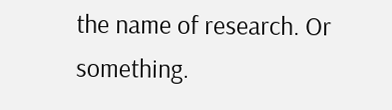the name of research. Or something.